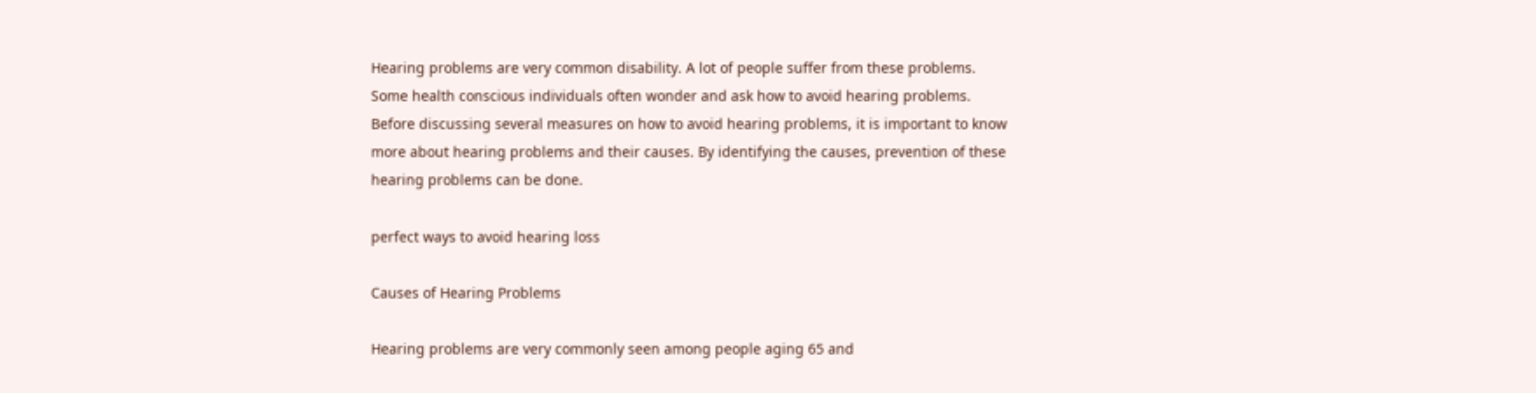Hearing problems are very common disability. A lot of people suffer from these problems. Some health conscious individuals often wonder and ask how to avoid hearing problems. Before discussing several measures on how to avoid hearing problems, it is important to know more about hearing problems and their causes. By identifying the causes, prevention of these hearing problems can be done.

perfect ways to avoid hearing loss

Causes of Hearing Problems

Hearing problems are very commonly seen among people aging 65 and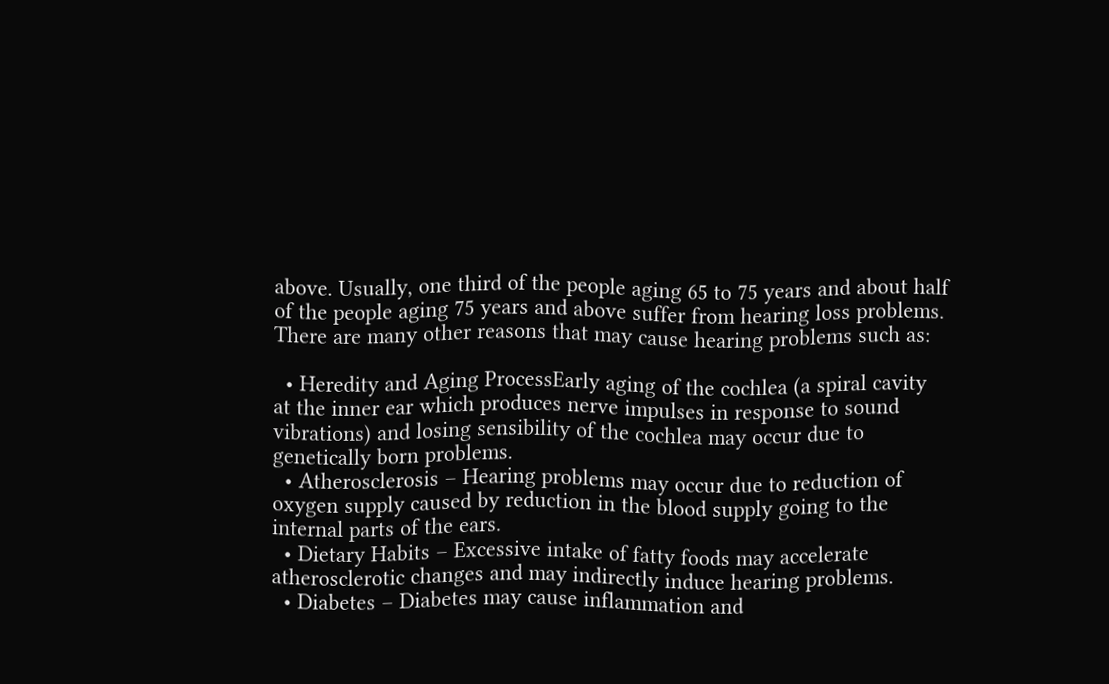above. Usually, one third of the people aging 65 to 75 years and about half of the people aging 75 years and above suffer from hearing loss problems. There are many other reasons that may cause hearing problems such as:

  • Heredity and Aging ProcessEarly aging of the cochlea (a spiral cavity at the inner ear which produces nerve impulses in response to sound vibrations) and losing sensibility of the cochlea may occur due to genetically born problems.
  • Atherosclerosis – Hearing problems may occur due to reduction of oxygen supply caused by reduction in the blood supply going to the internal parts of the ears.
  • Dietary Habits – Excessive intake of fatty foods may accelerate atherosclerotic changes and may indirectly induce hearing problems.
  • Diabetes – Diabetes may cause inflammation and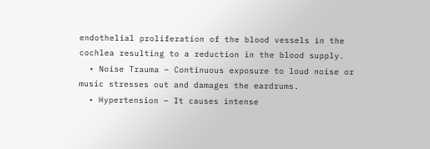endothelial proliferation of the blood vessels in the cochlea resulting to a reduction in the blood supply.
  • Noise Trauma – Continuous exposure to loud noise or music stresses out and damages the eardrums.
  • Hypertension – It causes intense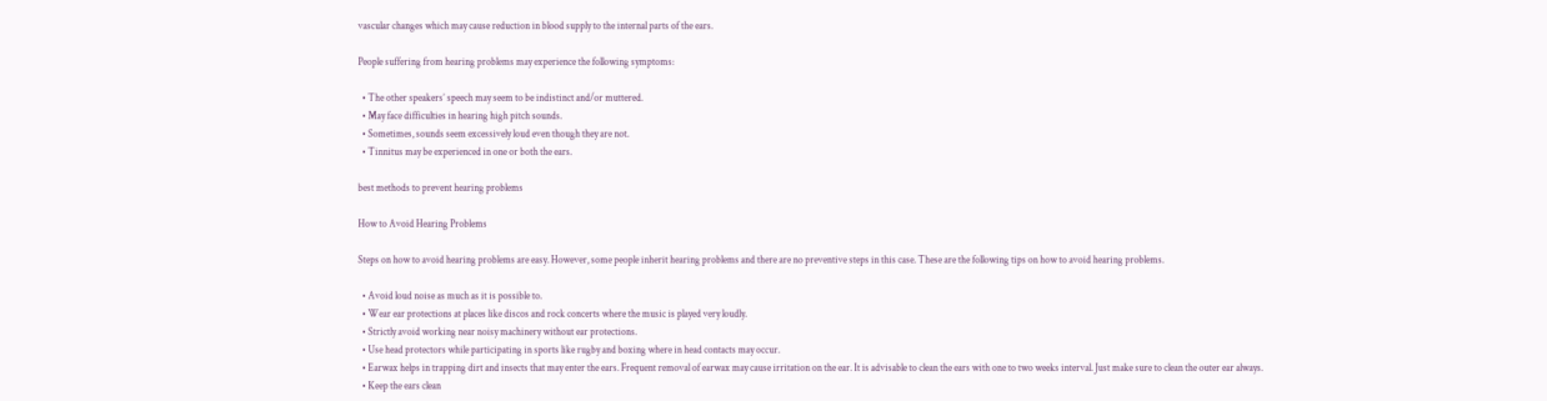vascular changes which may cause reduction in blood supply to the internal parts of the ears.

People suffering from hearing problems may experience the following symptoms:

  • The other speakers’ speech may seem to be indistinct and/or muttered.
  • May face difficulties in hearing high pitch sounds.
  • Sometimes, sounds seem excessively loud even though they are not.
  • Tinnitus may be experienced in one or both the ears.

best methods to prevent hearing problems

How to Avoid Hearing Problems

Steps on how to avoid hearing problems are easy. However, some people inherit hearing problems and there are no preventive steps in this case. These are the following tips on how to avoid hearing problems.

  • Avoid loud noise as much as it is possible to.
  • Wear ear protections at places like discos and rock concerts where the music is played very loudly.
  • Strictly avoid working near noisy machinery without ear protections.
  • Use head protectors while participating in sports like rugby and boxing where in head contacts may occur.
  • Earwax helps in trapping dirt and insects that may enter the ears. Frequent removal of earwax may cause irritation on the ear. It is advisable to clean the ears with one to two weeks interval. Just make sure to clean the outer ear always.
  • Keep the ears clean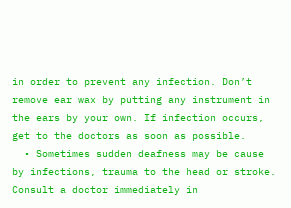in order to prevent any infection. Don’t remove ear wax by putting any instrument in the ears by your own. If infection occurs, get to the doctors as soon as possible.
  • Sometimes sudden deafness may be cause by infections, trauma to the head or stroke. Consult a doctor immediately in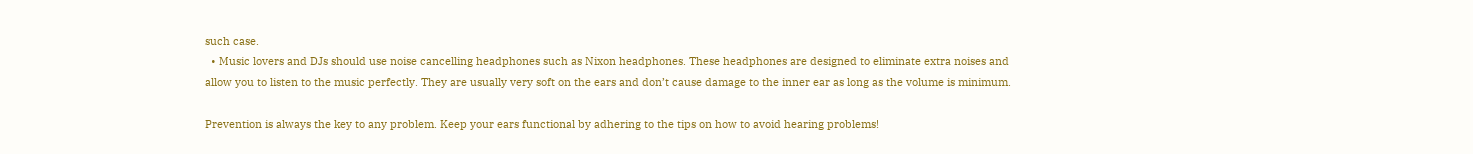such case.
  • Music lovers and DJs should use noise cancelling headphones such as Nixon headphones. These headphones are designed to eliminate extra noises and allow you to listen to the music perfectly. They are usually very soft on the ears and don’t cause damage to the inner ear as long as the volume is minimum.

Prevention is always the key to any problem. Keep your ears functional by adhering to the tips on how to avoid hearing problems!